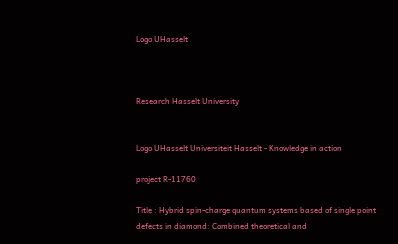Logo UHasselt



Research Hasselt University


Logo UHasselt Universiteit Hasselt - Knowledge in action

project R-11760

Title : Hybrid spin-charge quantum systems based of single point defects in diamond: Combined theoretical and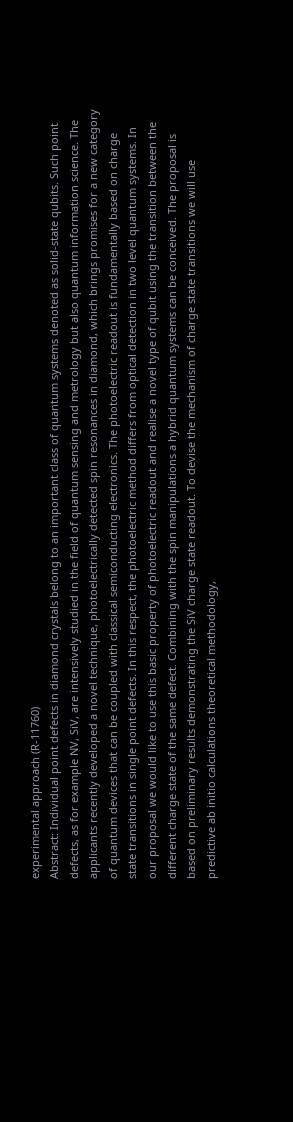experimental approach (R-11760)
Abstract: Individual point defects in diamond crystals belong to an important class of quantum systems denoted as solid-state qubits. Such point defects, as for example NV, SiV, are intensively studied in the field of quantum sensing and metrology but also quantum information science. The applicants recently developed a novel technique, photoelectrically detected spin resonances in diamond, which brings promises for a new category of quantum devices that can be coupled with classical semiconducting electronics. The photoelectric readout is fundamentally based on charge state transitions in single point defects. In this respect, the photoelectric method differs from optical detection in two level quantum systems. In our proposal we would like to use this basic property of photoelectric readout and realise a novel type of qubit using the transition between the different charge state of the same defect. Combining with the spin manipulations a hybrid quantum systems can be conceived. The proposal is based on preliminary results demonstrating the SiV charge state readout. To devise the mechanism of charge state transitions we will use predictive ab initio calculations theoretical methodology,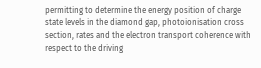permitting to determine the energy position of charge state levels in the diamond gap, photoionisation cross section, rates and the electron transport coherence with respect to the driving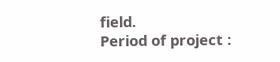field.
Period of project :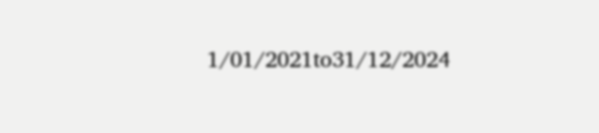1/01/2021to31/12/2024